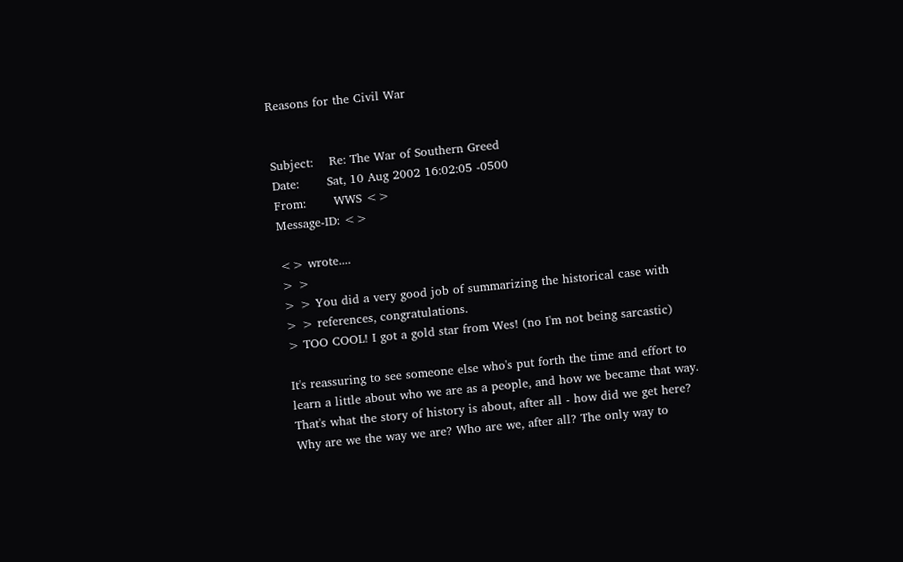Reasons for the Civil War


Subject:    Re: The War of Southern Greed
Date:       Sat, 10 Aug 2002 16:02:05 -0500
From:       WWS <>
Message-ID: <>

<> wrote....
> >
> > You did a very good job of summarizing the historical case with
> > references, congratulations.
> TOO COOL! I got a gold star from Wes! (no I'm not being sarcastic)

It's reassuring to see someone else who's put forth the time and effort to
learn a little about who we are as a people, and how we became that way.
That's what the story of history is about, after all - how did we get here?
Why are we the way we are? Who are we, after all? The only way to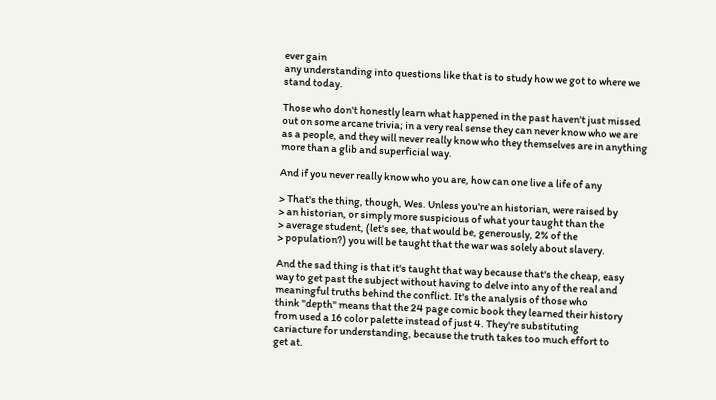ever gain
any understanding into questions like that is to study how we got to where we
stand today.

Those who don't honestly learn what happened in the past haven't just missed
out on some arcane trivia; in a very real sense they can never know who we are
as a people, and they will never really know who they themselves are in anything
more than a glib and superficial way.

And if you never really know who you are, how can one live a life of any

> That's the thing, though, Wes. Unless you're an historian, were raised by
> an historian, or simply more suspicious of what your taught than the
> average student, (let's see, that would be, generously, 2% of the
> population?) you will be taught that the war was solely about slavery.

And the sad thing is that it's taught that way because that's the cheap, easy
way to get past the subject without having to delve into any of the real and
meaningful truths behind the conflict. It's the analysis of those who
think "depth" means that the 24 page comic book they learned their history
from used a 16 color palette instead of just 4. They're substituting
cariacture for understanding, because the truth takes too much effort to
get at.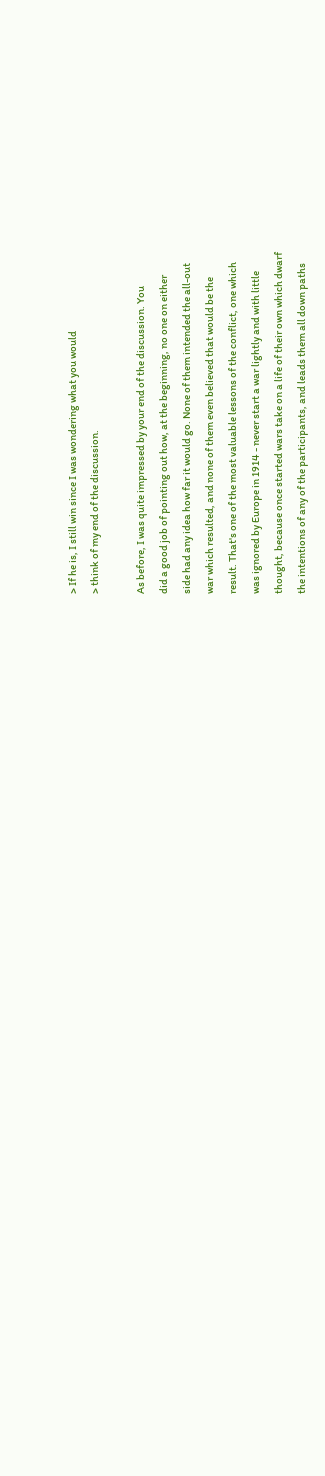> If he is, I still win since I was wondering what you would
> think of my end of the discussion.

As before, I was quite impressed by your end of the discussion. You
did a good job of pointing out how, at the beginning, no one on either
side had any idea how far it would go. None of them intended the all-out
war which resulted, and none of them even believed that would be the
result. That's one of the most valuable lessons of the conflict, one which
was ignored by Europe in 1914 - never start a war lightly and with little
thought, because once started wars take on a life of their own which dwarf
the intentions of any of the participants, and leads them all down paths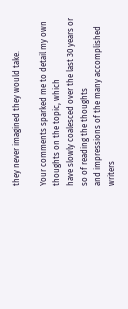they never imagined they would take.

Your comments sparked me to detail my own thoughts on the topic, which
have slowly coalesced over the last 30 years or so of reading the thoughts
and impressions of the many accomplished writers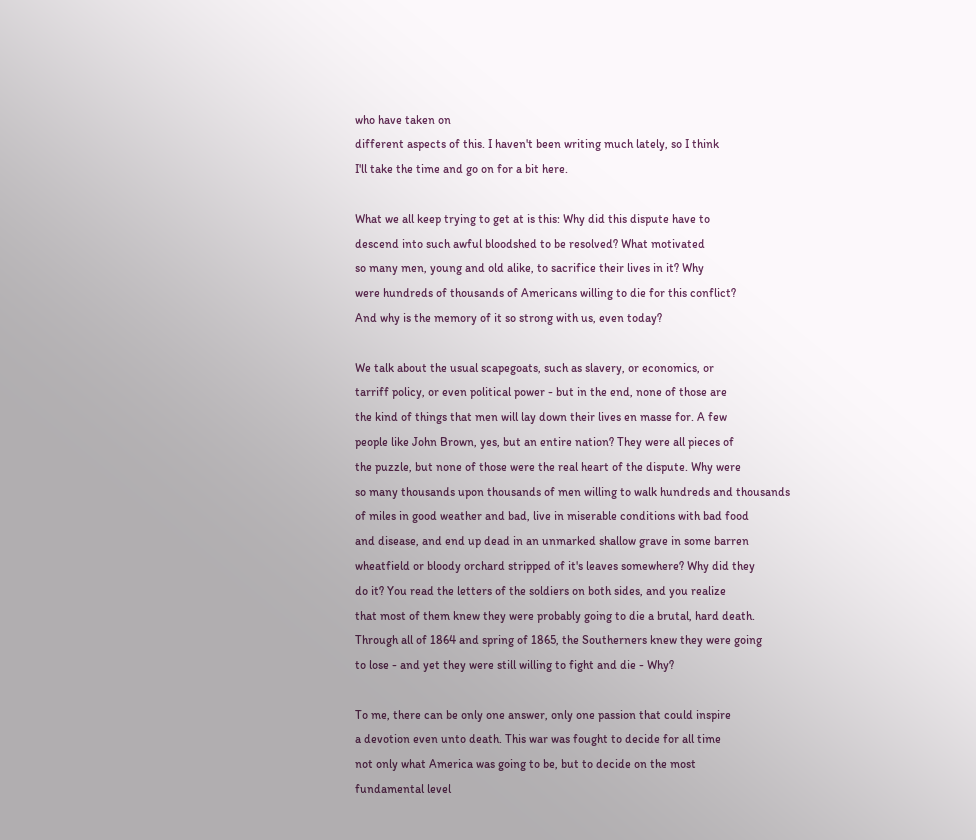who have taken on
different aspects of this. I haven't been writing much lately, so I think
I'll take the time and go on for a bit here.

What we all keep trying to get at is this: Why did this dispute have to
descend into such awful bloodshed to be resolved? What motivated
so many men, young and old alike, to sacrifice their lives in it? Why
were hundreds of thousands of Americans willing to die for this conflict?
And why is the memory of it so strong with us, even today?

We talk about the usual scapegoats, such as slavery, or economics, or
tarriff policy, or even political power - but in the end, none of those are
the kind of things that men will lay down their lives en masse for. A few
people like John Brown, yes, but an entire nation? They were all pieces of
the puzzle, but none of those were the real heart of the dispute. Why were
so many thousands upon thousands of men willing to walk hundreds and thousands
of miles in good weather and bad, live in miserable conditions with bad food
and disease, and end up dead in an unmarked shallow grave in some barren
wheatfield or bloody orchard stripped of it's leaves somewhere? Why did they
do it? You read the letters of the soldiers on both sides, and you realize
that most of them knew they were probably going to die a brutal, hard death.
Through all of 1864 and spring of 1865, the Southerners knew they were going
to lose - and yet they were still willing to fight and die - Why?

To me, there can be only one answer, only one passion that could inspire
a devotion even unto death. This war was fought to decide for all time
not only what America was going to be, but to decide on the most
fundamental level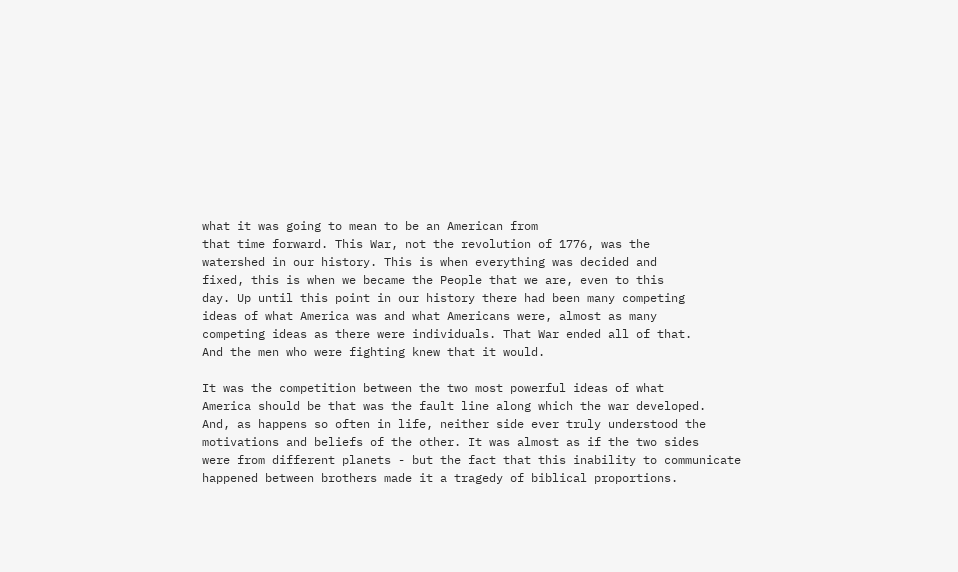what it was going to mean to be an American from
that time forward. This War, not the revolution of 1776, was the
watershed in our history. This is when everything was decided and
fixed, this is when we became the People that we are, even to this
day. Up until this point in our history there had been many competing
ideas of what America was and what Americans were, almost as many
competing ideas as there were individuals. That War ended all of that.
And the men who were fighting knew that it would.

It was the competition between the two most powerful ideas of what
America should be that was the fault line along which the war developed.
And, as happens so often in life, neither side ever truly understood the
motivations and beliefs of the other. It was almost as if the two sides
were from different planets - but the fact that this inability to communicate
happened between brothers made it a tragedy of biblical proportions.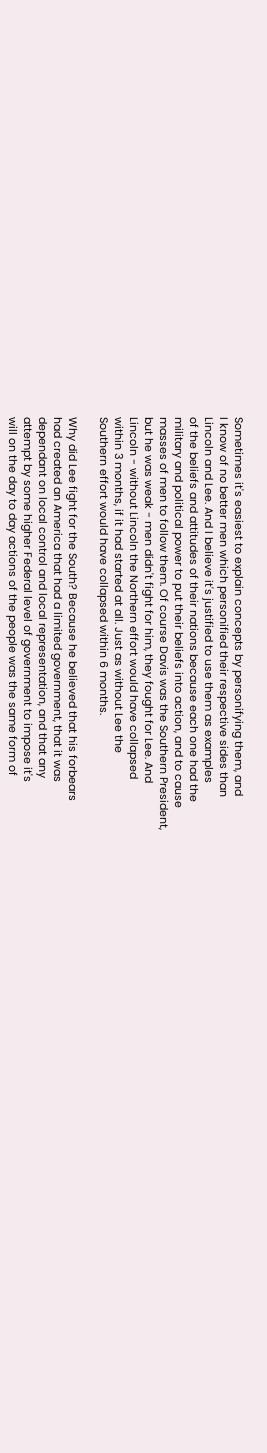Sometimes it's easiest to explain concepts by personifying them, and
I know of no better men which personified their respective sides than
Lincoln and Lee. And I believe it's justified to use them as examples
of the beliefs and attitudes of their nations because each one had the
military and political power to put their beliefs into action, and to cause
masses of men to follow them. Of course Davis was the Southern President,
but he was weak - men didn't fight for him, they fought for Lee. And
Lincoln - without Lincoln the Northern effort would have collapsed
within 3 months, if it had started at all. Just as without Lee the
Southern effort would have collapsed within 6 months.

Why did Lee fight for the South? Because he believed that his forbears
had created an America that had a limited government, that it was
dependant on local control and local representation, and that any
attempt by some higher Federal level of government to impose it's
will on the day to day actions of the people was the same form of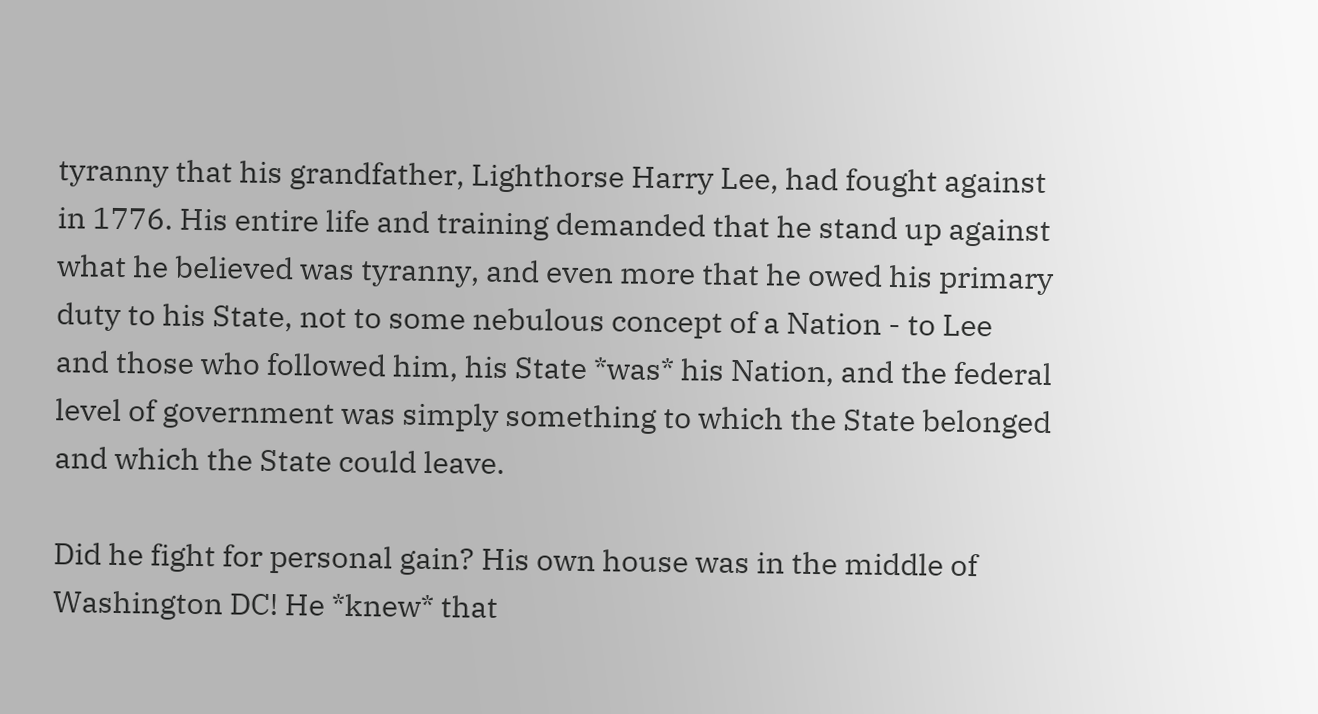tyranny that his grandfather, Lighthorse Harry Lee, had fought against
in 1776. His entire life and training demanded that he stand up against
what he believed was tyranny, and even more that he owed his primary
duty to his State, not to some nebulous concept of a Nation - to Lee
and those who followed him, his State *was* his Nation, and the federal
level of government was simply something to which the State belonged
and which the State could leave.

Did he fight for personal gain? His own house was in the middle of
Washington DC! He *knew* that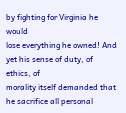by fighting for Virginia he would
lose everything he owned! And yet his sense of duty, of ethics, of
morality itself demanded that he sacrifice all personal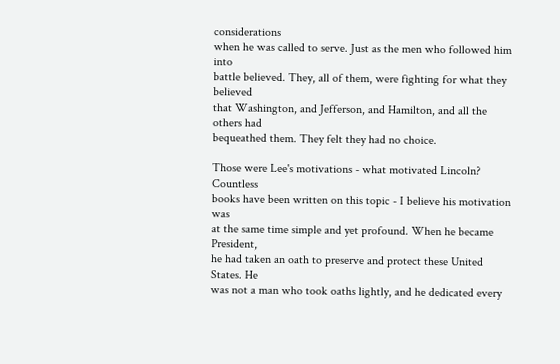considerations
when he was called to serve. Just as the men who followed him into
battle believed. They, all of them, were fighting for what they believed
that Washington, and Jefferson, and Hamilton, and all the others had
bequeathed them. They felt they had no choice.

Those were Lee's motivations - what motivated Lincoln? Countless
books have been written on this topic - I believe his motivation was
at the same time simple and yet profound. When he became President,
he had taken an oath to preserve and protect these United States. He
was not a man who took oaths lightly, and he dedicated every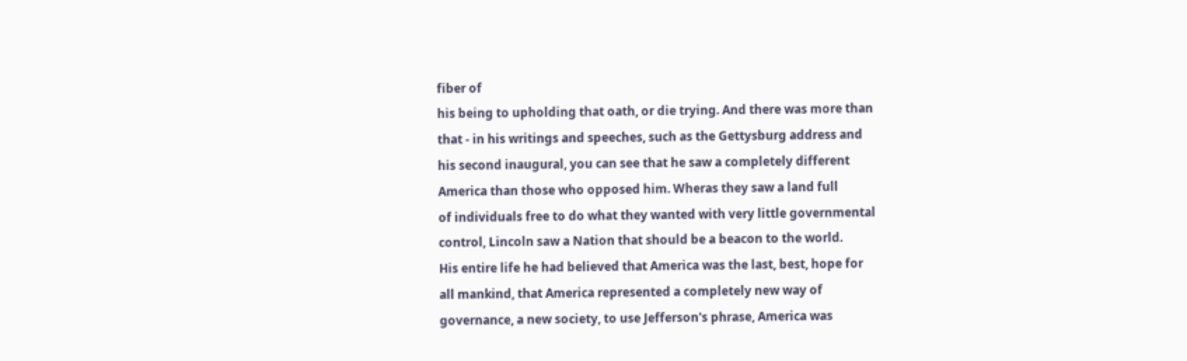fiber of
his being to upholding that oath, or die trying. And there was more than
that - in his writings and speeches, such as the Gettysburg address and
his second inaugural, you can see that he saw a completely different
America than those who opposed him. Wheras they saw a land full
of individuals free to do what they wanted with very little governmental
control, Lincoln saw a Nation that should be a beacon to the world.
His entire life he had believed that America was the last, best, hope for
all mankind, that America represented a completely new way of
governance, a new society, to use Jefferson's phrase, America was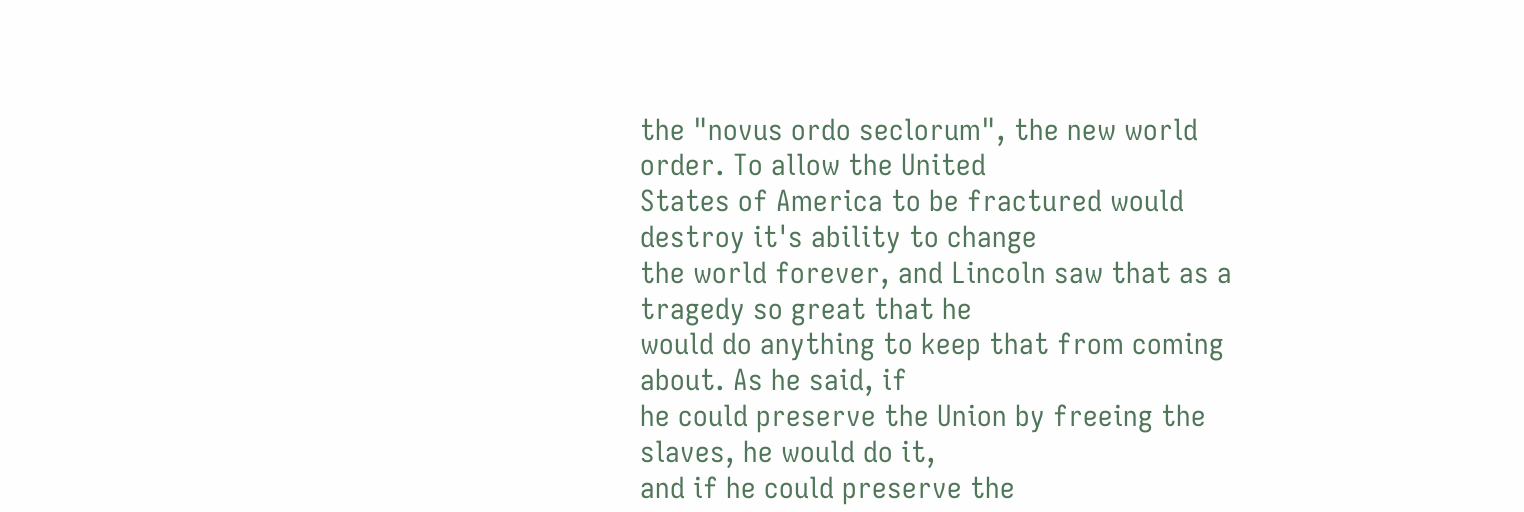the "novus ordo seclorum", the new world order. To allow the United
States of America to be fractured would destroy it's ability to change
the world forever, and Lincoln saw that as a tragedy so great that he
would do anything to keep that from coming about. As he said, if
he could preserve the Union by freeing the slaves, he would do it,
and if he could preserve the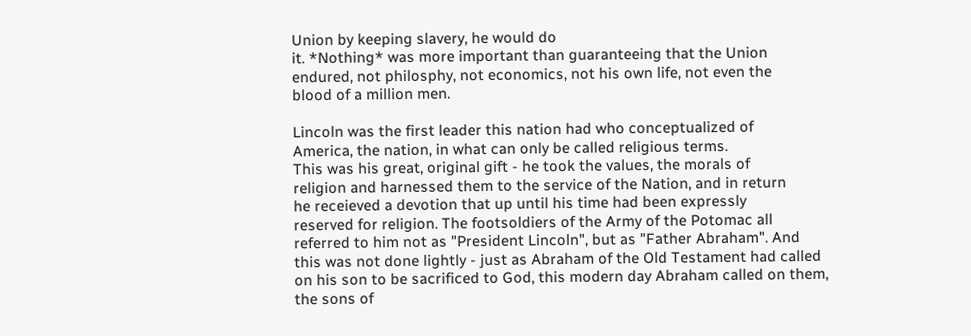Union by keeping slavery, he would do
it. *Nothing* was more important than guaranteeing that the Union
endured, not philosphy, not economics, not his own life, not even the
blood of a million men.

Lincoln was the first leader this nation had who conceptualized of
America, the nation, in what can only be called religious terms.
This was his great, original gift - he took the values, the morals of
religion and harnessed them to the service of the Nation, and in return
he receieved a devotion that up until his time had been expressly
reserved for religion. The footsoldiers of the Army of the Potomac all
referred to him not as "President Lincoln", but as "Father Abraham". And
this was not done lightly - just as Abraham of the Old Testament had called
on his son to be sacrificed to God, this modern day Abraham called on them,
the sons of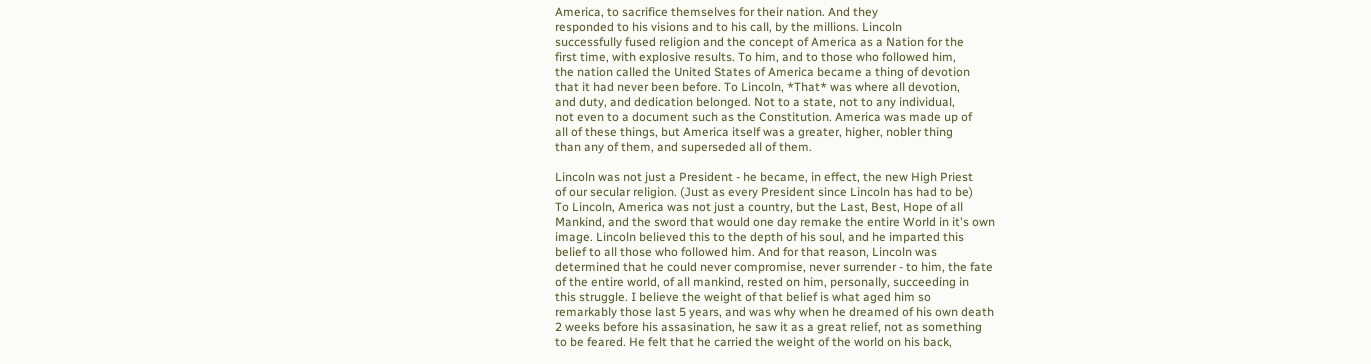America, to sacrifice themselves for their nation. And they
responded to his visions and to his call, by the millions. Lincoln
successfully fused religion and the concept of America as a Nation for the
first time, with explosive results. To him, and to those who followed him,
the nation called the United States of America became a thing of devotion
that it had never been before. To Lincoln, *That* was where all devotion,
and duty, and dedication belonged. Not to a state, not to any individual,
not even to a document such as the Constitution. America was made up of
all of these things, but America itself was a greater, higher, nobler thing
than any of them, and superseded all of them.

Lincoln was not just a President - he became, in effect, the new High Priest
of our secular religion. (Just as every President since Lincoln has had to be)
To Lincoln, America was not just a country, but the Last, Best, Hope of all
Mankind, and the sword that would one day remake the entire World in it's own
image. Lincoln believed this to the depth of his soul, and he imparted this
belief to all those who followed him. And for that reason, Lincoln was
determined that he could never compromise, never surrender - to him, the fate
of the entire world, of all mankind, rested on him, personally, succeeding in
this struggle. I believe the weight of that belief is what aged him so
remarkably those last 5 years, and was why when he dreamed of his own death
2 weeks before his assasination, he saw it as a great relief, not as something
to be feared. He felt that he carried the weight of the world on his back,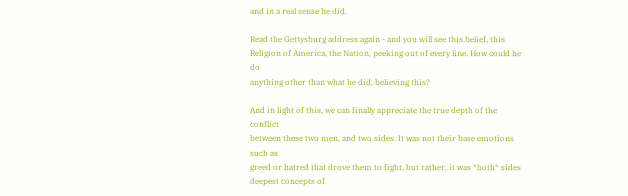and in a real sense he did.

Read the Gettysburg address again - and you will see this belief, this
Religion of America, the Nation, peeking out of every line. How could he do
anything other than what he did, believing this?

And in light of this, we can finally appreciate the true depth of the conflict
between these two men, and two sides. It was not their base emotions such as
greed or hatred that drove them to fight, but rather, it was *both* sides
deepest concepts of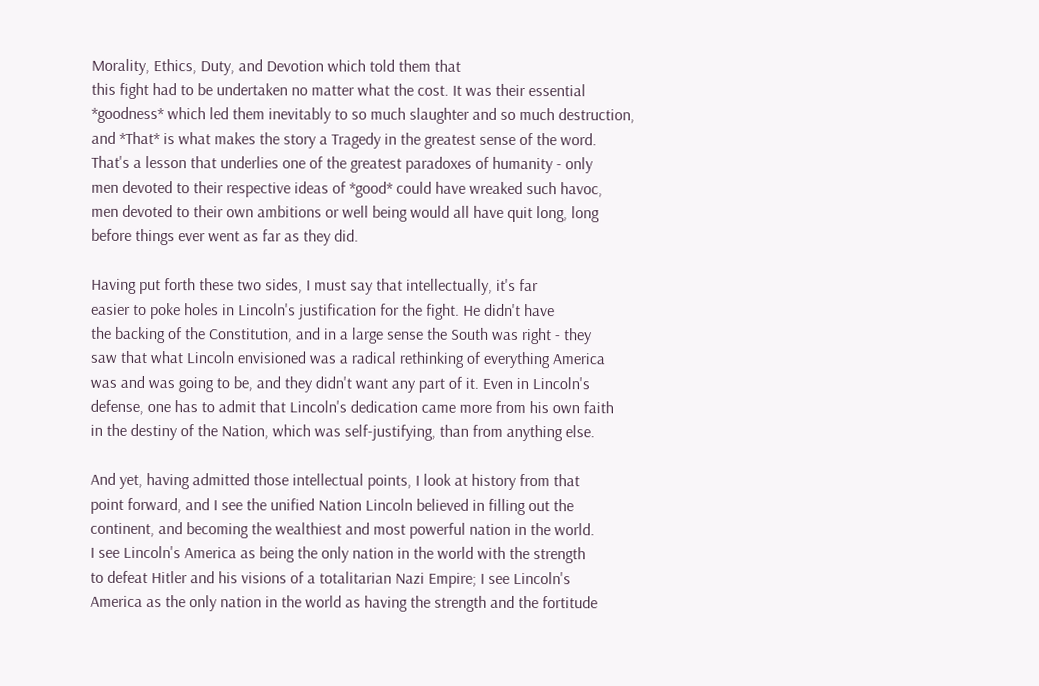Morality, Ethics, Duty, and Devotion which told them that
this fight had to be undertaken no matter what the cost. It was their essential
*goodness* which led them inevitably to so much slaughter and so much destruction,
and *That* is what makes the story a Tragedy in the greatest sense of the word.
That's a lesson that underlies one of the greatest paradoxes of humanity - only
men devoted to their respective ideas of *good* could have wreaked such havoc,
men devoted to their own ambitions or well being would all have quit long, long
before things ever went as far as they did.

Having put forth these two sides, I must say that intellectually, it's far
easier to poke holes in Lincoln's justification for the fight. He didn't have
the backing of the Constitution, and in a large sense the South was right - they
saw that what Lincoln envisioned was a radical rethinking of everything America
was and was going to be, and they didn't want any part of it. Even in Lincoln's
defense, one has to admit that Lincoln's dedication came more from his own faith
in the destiny of the Nation, which was self-justifying, than from anything else.

And yet, having admitted those intellectual points, I look at history from that
point forward, and I see the unified Nation Lincoln believed in filling out the
continent, and becoming the wealthiest and most powerful nation in the world.
I see Lincoln's America as being the only nation in the world with the strength
to defeat Hitler and his visions of a totalitarian Nazi Empire; I see Lincoln's
America as the only nation in the world as having the strength and the fortitude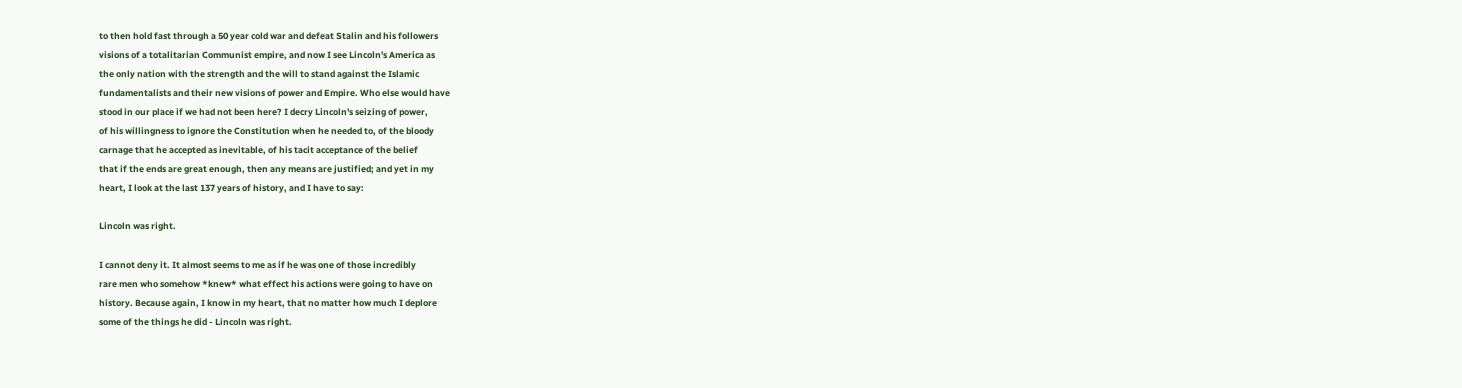to then hold fast through a 50 year cold war and defeat Stalin and his followers
visions of a totalitarian Communist empire, and now I see Lincoln's America as
the only nation with the strength and the will to stand against the Islamic
fundamentalists and their new visions of power and Empire. Who else would have
stood in our place if we had not been here? I decry Lincoln's seizing of power,
of his willingness to ignore the Constitution when he needed to, of the bloody
carnage that he accepted as inevitable, of his tacit acceptance of the belief
that if the ends are great enough, then any means are justified; and yet in my
heart, I look at the last 137 years of history, and I have to say:

Lincoln was right.

I cannot deny it. It almost seems to me as if he was one of those incredibly
rare men who somehow *knew* what effect his actions were going to have on
history. Because again, I know in my heart, that no matter how much I deplore
some of the things he did - Lincoln was right.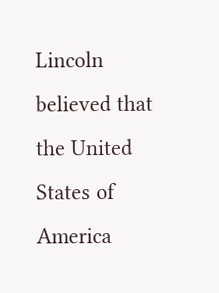Lincoln believed that the United States of America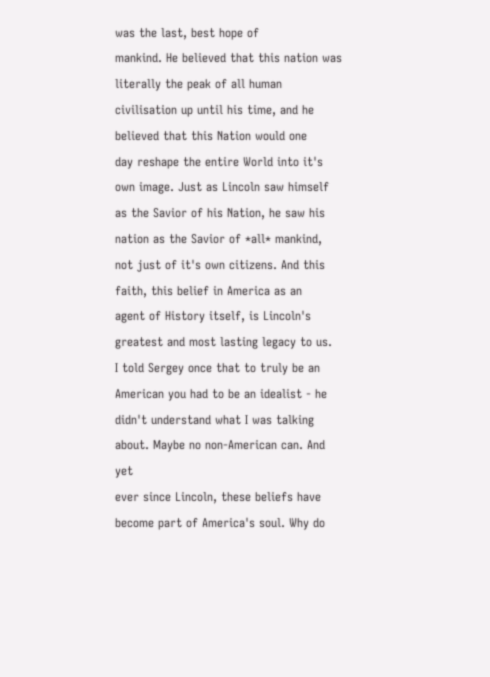was the last, best hope of
mankind. He believed that this nation was literally the peak of all human
civilisation up until his time, and he believed that this Nation would one
day reshape the entire World into it's own image. Just as Lincoln saw himself
as the Savior of his Nation, he saw his nation as the Savior of *all* mankind,
not just of it's own citizens. And this faith, this belief in America as an
agent of History itself, is Lincoln's greatest and most lasting legacy to us.
I told Sergey once that to truly be an American you had to be an idealist - he
didn't understand what I was talking about. Maybe no non-American can. And yet
ever since Lincoln, these beliefs have become part of America's soul. Why do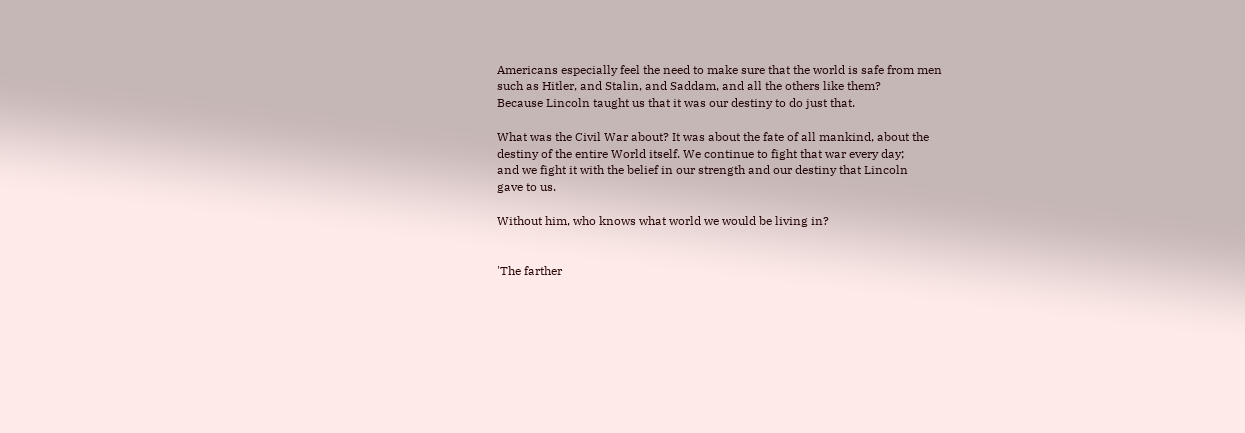Americans especially feel the need to make sure that the world is safe from men
such as Hitler, and Stalin, and Saddam, and all the others like them?
Because Lincoln taught us that it was our destiny to do just that.

What was the Civil War about? It was about the fate of all mankind, about the
destiny of the entire World itself. We continue to fight that war every day;
and we fight it with the belief in our strength and our destiny that Lincoln
gave to us.

Without him, who knows what world we would be living in?


'The farther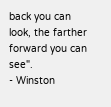back you can look, the farther forward you can see".
- Winston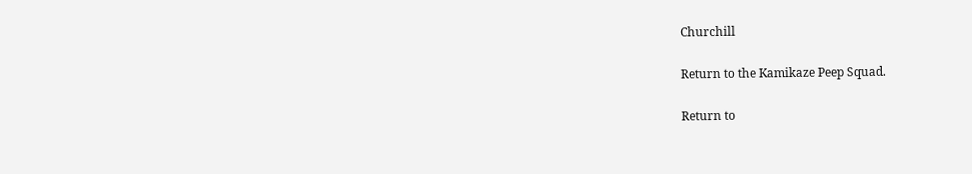Churchill

Return to the Kamikaze Peep Squad.

Return to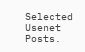Selected Usenet Posts.